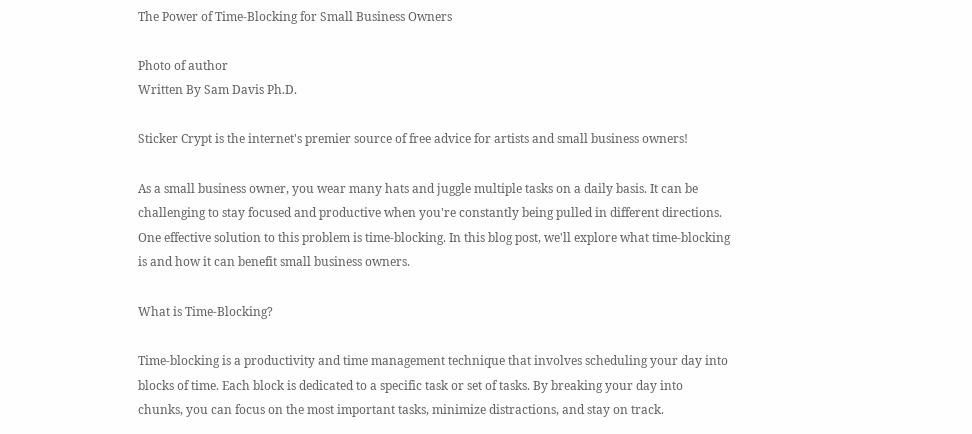The Power of Time-Blocking for Small Business Owners

Photo of author
Written By Sam Davis Ph.D.

Sticker Crypt is the internet's premier source of free advice for artists and small business owners!

As a small business owner, you wear many hats and juggle multiple tasks on a daily basis. It can be challenging to stay focused and productive when you're constantly being pulled in different directions. One effective solution to this problem is time-blocking. In this blog post, we'll explore what time-blocking is and how it can benefit small business owners.

What is Time-Blocking?

Time-blocking is a productivity and time management technique that involves scheduling your day into blocks of time. Each block is dedicated to a specific task or set of tasks. By breaking your day into chunks, you can focus on the most important tasks, minimize distractions, and stay on track.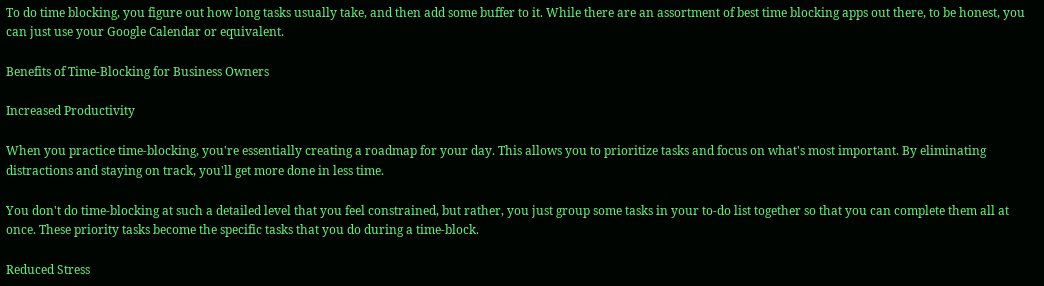To do time blocking, you figure out how long tasks usually take, and then add some buffer to it. While there are an assortment of best time blocking apps out there, to be honest, you can just use your Google Calendar or equivalent.

Benefits of Time-Blocking for Business Owners

Increased Productivity

When you practice time-blocking, you're essentially creating a roadmap for your day. This allows you to prioritize tasks and focus on what's most important. By eliminating distractions and staying on track, you'll get more done in less time.

You don't do time-blocking at such a detailed level that you feel constrained, but rather, you just group some tasks in your to-do list together so that you can complete them all at once. These priority tasks become the specific tasks that you do during a time-block.

Reduced Stress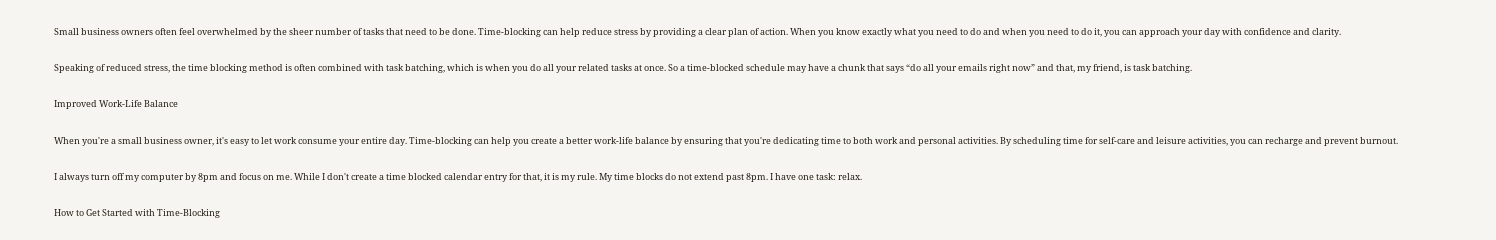Small business owners often feel overwhelmed by the sheer number of tasks that need to be done. Time-blocking can help reduce stress by providing a clear plan of action. When you know exactly what you need to do and when you need to do it, you can approach your day with confidence and clarity.

Speaking of reduced stress, the time blocking method is often combined with task batching, which is when you do all your related tasks at once. So a time-blocked schedule may have a chunk that says “do all your emails right now” and that, my friend, is task batching.

Improved Work-Life Balance

When you're a small business owner, it's easy to let work consume your entire day. Time-blocking can help you create a better work-life balance by ensuring that you're dedicating time to both work and personal activities. By scheduling time for self-care and leisure activities, you can recharge and prevent burnout.

I always turn off my computer by 8pm and focus on me. While I don't create a time blocked calendar entry for that, it is my rule. My time blocks do not extend past 8pm. I have one task: relax.

How to Get Started with Time-Blocking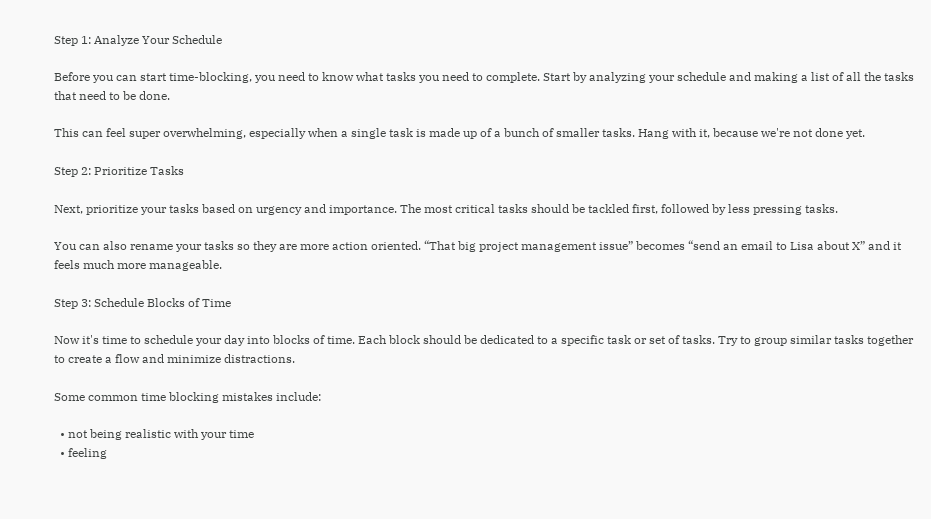Step 1: Analyze Your Schedule

Before you can start time-blocking, you need to know what tasks you need to complete. Start by analyzing your schedule and making a list of all the tasks that need to be done.

This can feel super overwhelming, especially when a single task is made up of a bunch of smaller tasks. Hang with it, because we're not done yet.

Step 2: Prioritize Tasks

Next, prioritize your tasks based on urgency and importance. The most critical tasks should be tackled first, followed by less pressing tasks.

You can also rename your tasks so they are more action oriented. “That big project management issue” becomes “send an email to Lisa about X” and it feels much more manageable.

Step 3: Schedule Blocks of Time

Now it's time to schedule your day into blocks of time. Each block should be dedicated to a specific task or set of tasks. Try to group similar tasks together to create a flow and minimize distractions.

Some common time blocking mistakes include:

  • not being realistic with your time
  • feeling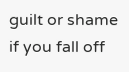guilt or shame if you fall off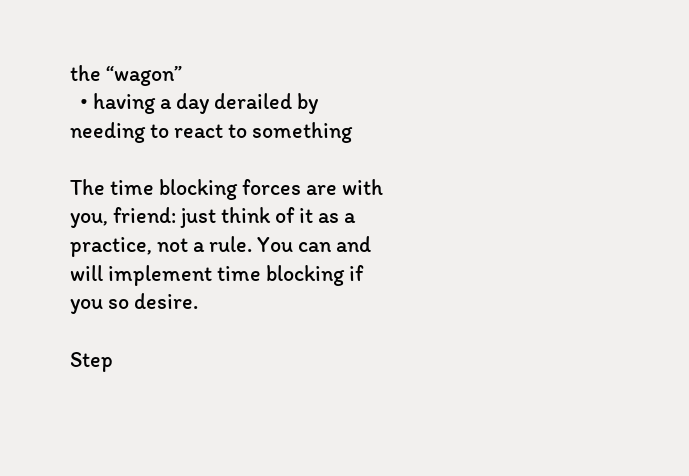the “wagon”
  • having a day derailed by needing to react to something

The time blocking forces are with you, friend: just think of it as a practice, not a rule. You can and will implement time blocking if you so desire.

Step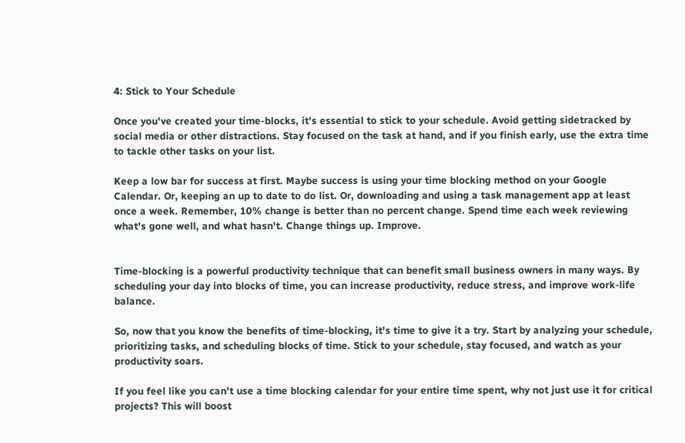4: Stick to Your Schedule

Once you've created your time-blocks, it's essential to stick to your schedule. Avoid getting sidetracked by social media or other distractions. Stay focused on the task at hand, and if you finish early, use the extra time to tackle other tasks on your list.

Keep a low bar for success at first. Maybe success is using your time blocking method on your Google Calendar. Or, keeping an up to date to do list. Or, downloading and using a task management app at least once a week. Remember, 10% change is better than no percent change. Spend time each week reviewing what's gone well, and what hasn't. Change things up. Improve.


Time-blocking is a powerful productivity technique that can benefit small business owners in many ways. By scheduling your day into blocks of time, you can increase productivity, reduce stress, and improve work-life balance.

So, now that you know the benefits of time-blocking, it's time to give it a try. Start by analyzing your schedule, prioritizing tasks, and scheduling blocks of time. Stick to your schedule, stay focused, and watch as your productivity soars.

If you feel like you can't use a time blocking calendar for your entire time spent, why not just use it for critical projects? This will boost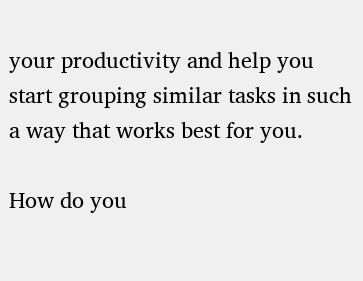your productivity and help you start grouping similar tasks in such a way that works best for you.

How do you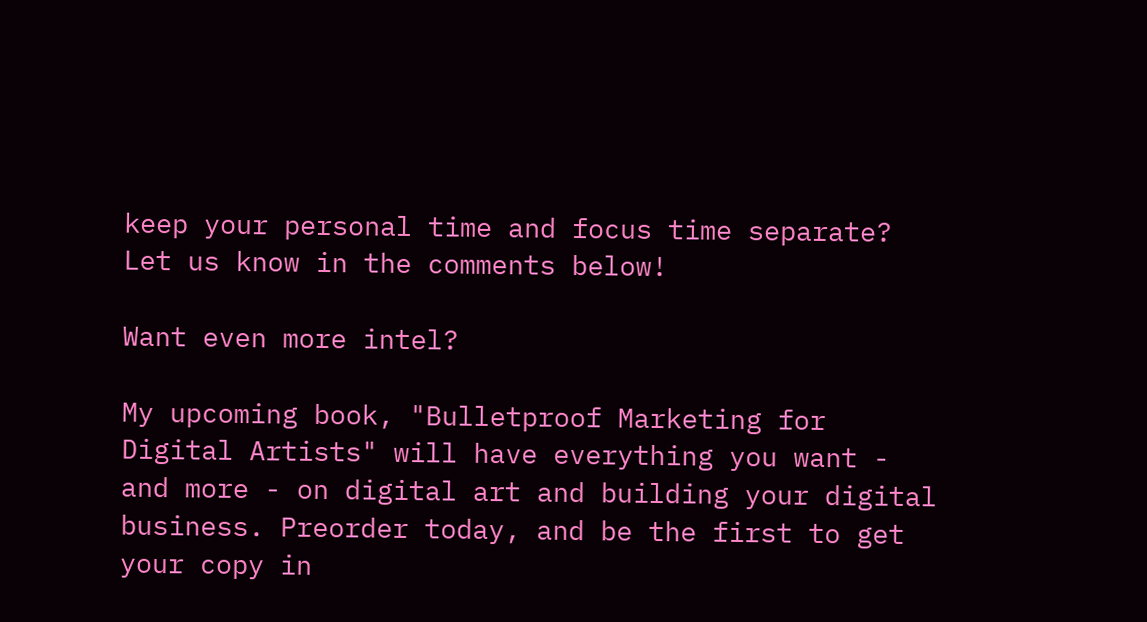keep your personal time and focus time separate? Let us know in the comments below!

Want even more intel?

My upcoming book, "Bulletproof Marketing for Digital Artists" will have everything you want - and more - on digital art and building your digital business. Preorder today, and be the first to get your copy in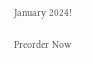January 2024!

Preorder Now